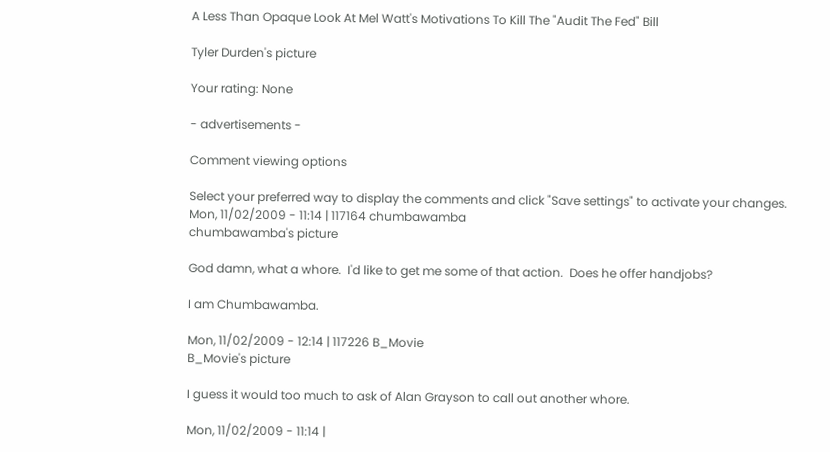A Less Than Opaque Look At Mel Watt's Motivations To Kill The "Audit The Fed" Bill

Tyler Durden's picture

Your rating: None

- advertisements -

Comment viewing options

Select your preferred way to display the comments and click "Save settings" to activate your changes.
Mon, 11/02/2009 - 11:14 | 117164 chumbawamba
chumbawamba's picture

God damn, what a whore.  I'd like to get me some of that action.  Does he offer handjobs?

I am Chumbawamba.

Mon, 11/02/2009 - 12:14 | 117226 B_Movie
B_Movie's picture

I guess it would too much to ask of Alan Grayson to call out another whore.

Mon, 11/02/2009 - 11:14 |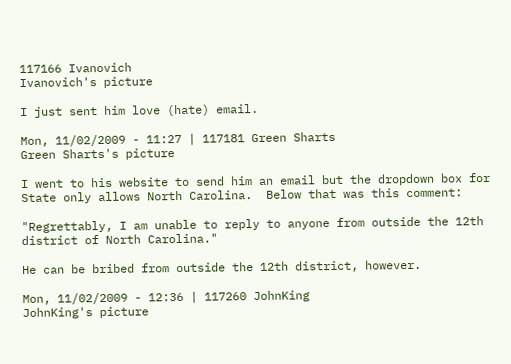117166 Ivanovich
Ivanovich's picture

I just sent him love (hate) email.

Mon, 11/02/2009 - 11:27 | 117181 Green Sharts
Green Sharts's picture

I went to his website to send him an email but the dropdown box for State only allows North Carolina.  Below that was this comment:

"Regrettably, I am unable to reply to anyone from outside the 12th district of North Carolina."

He can be bribed from outside the 12th district, however.

Mon, 11/02/2009 - 12:36 | 117260 JohnKing
JohnKing's picture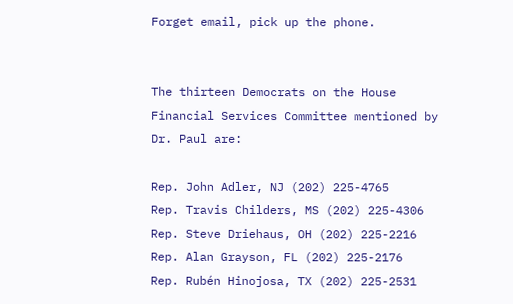Forget email, pick up the phone.


The thirteen Democrats on the House Financial Services Committee mentioned by Dr. Paul are:

Rep. John Adler, NJ (202) 225-4765
Rep. Travis Childers, MS (202) 225-4306
Rep. Steve Driehaus, OH (202) 225-2216
Rep. Alan Grayson, FL (202) 225-2176
Rep. Rubén Hinojosa, TX (202) 225-2531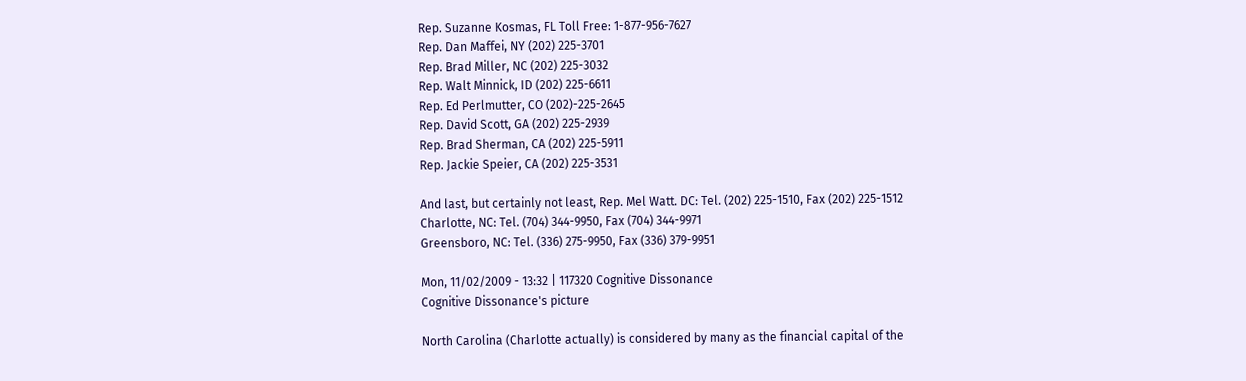Rep. Suzanne Kosmas, FL Toll Free: 1-877-956-7627
Rep. Dan Maffei, NY (202) 225-3701
Rep. Brad Miller, NC (202) 225-3032
Rep. Walt Minnick, ID (202) 225-6611
Rep. Ed Perlmutter, CO (202)-225-2645
Rep. David Scott, GA (202) 225-2939
Rep. Brad Sherman, CA (202) 225-5911
Rep. Jackie Speier, CA (202) 225-3531

And last, but certainly not least, Rep. Mel Watt. DC: Tel. (202) 225-1510, Fax (202) 225-1512
Charlotte, NC: Tel. (704) 344-9950, Fax (704) 344-9971
Greensboro, NC: Tel. (336) 275-9950, Fax (336) 379-9951

Mon, 11/02/2009 - 13:32 | 117320 Cognitive Dissonance
Cognitive Dissonance's picture

North Carolina (Charlotte actually) is considered by many as the financial capital of the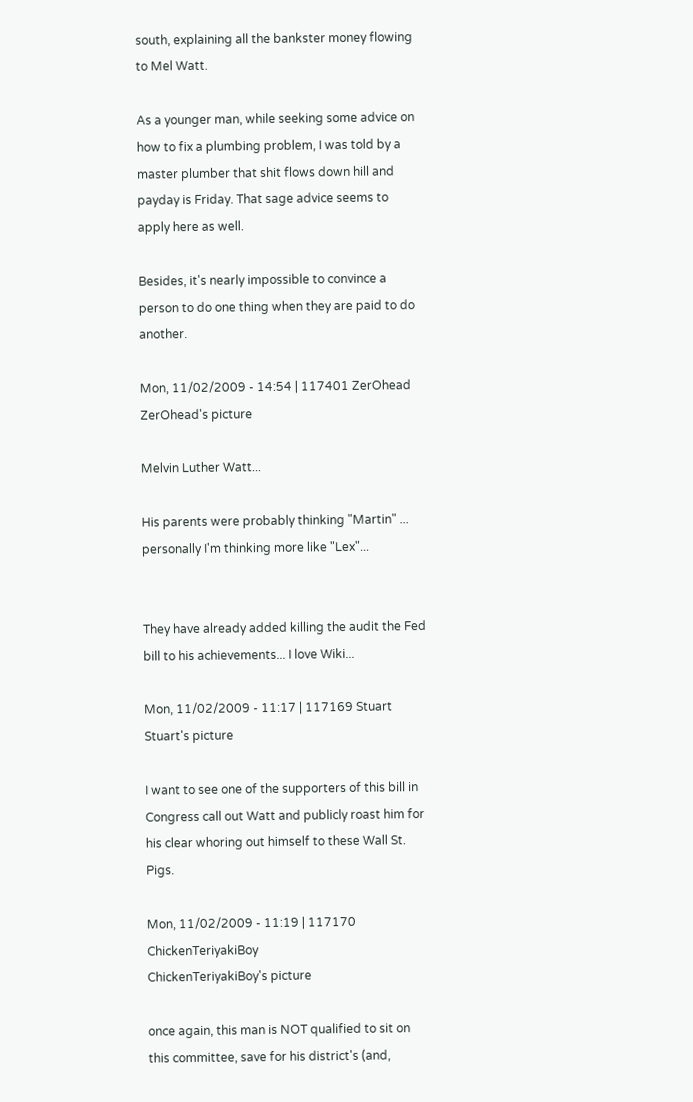south, explaining all the bankster money flowing to Mel Watt.

As a younger man, while seeking some advice on how to fix a plumbing problem, I was told by a master plumber that shit flows down hill and payday is Friday. That sage advice seems to apply here as well.

Besides, it's nearly impossible to convince a person to do one thing when they are paid to do another.

Mon, 11/02/2009 - 14:54 | 117401 ZerOhead
ZerOhead's picture

Melvin Luther Watt...

His parents were probably thinking "Martin" ... personally I'm thinking more like "Lex"...


They have already added killing the audit the Fed bill to his achievements... I love Wiki...

Mon, 11/02/2009 - 11:17 | 117169 Stuart
Stuart's picture

I want to see one of the supporters of this bill in Congress call out Watt and publicly roast him for his clear whoring out himself to these Wall St. Pigs.

Mon, 11/02/2009 - 11:19 | 117170 ChickenTeriyakiBoy
ChickenTeriyakiBoy's picture

once again, this man is NOT qualified to sit on this committee, save for his district's (and,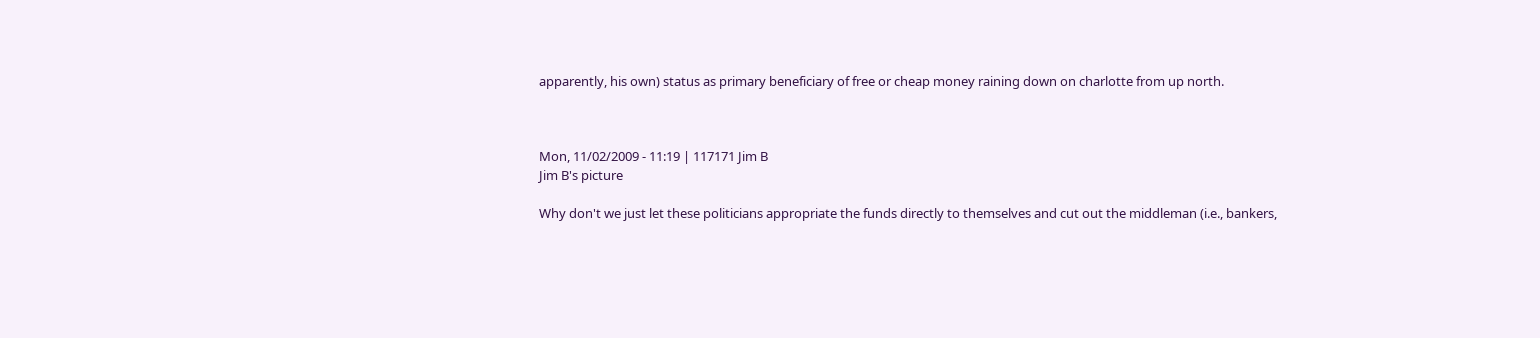apparently, his own) status as primary beneficiary of free or cheap money raining down on charlotte from up north.



Mon, 11/02/2009 - 11:19 | 117171 Jim B
Jim B's picture

Why don't we just let these politicians appropriate the funds directly to themselves and cut out the middleman (i.e., bankers,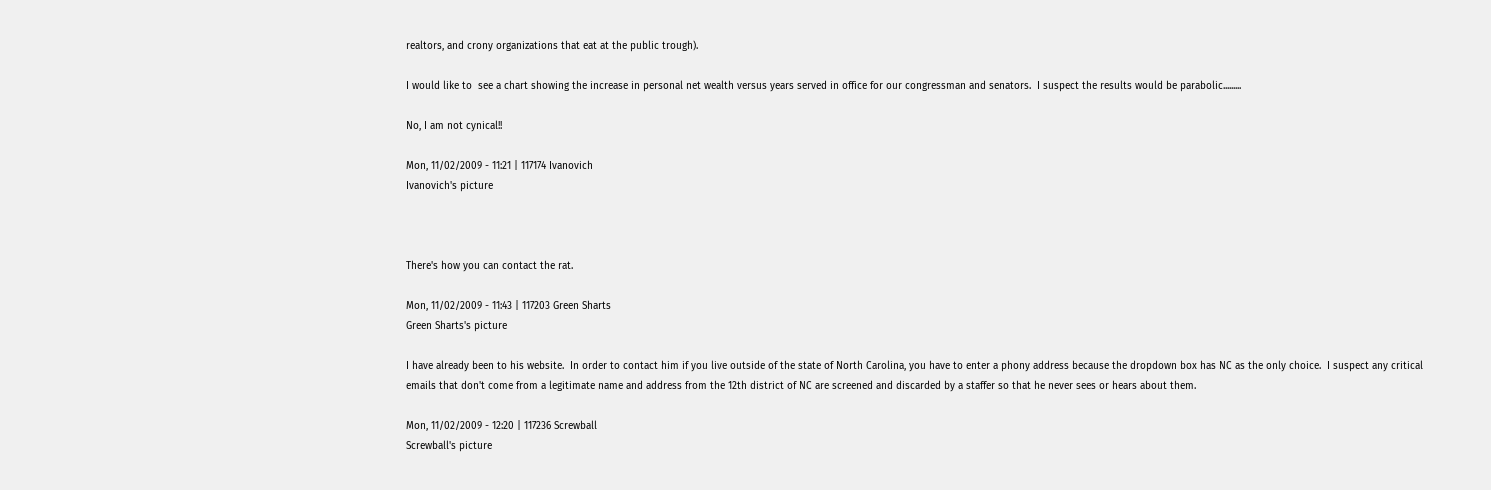realtors, and crony organizations that eat at the public trough).

I would like to  see a chart showing the increase in personal net wealth versus years served in office for our congressman and senators.  I suspect the results would be parabolic.........

No, I am not cynical!!

Mon, 11/02/2009 - 11:21 | 117174 Ivanovich
Ivanovich's picture



There's how you can contact the rat.

Mon, 11/02/2009 - 11:43 | 117203 Green Sharts
Green Sharts's picture

I have already been to his website.  In order to contact him if you live outside of the state of North Carolina, you have to enter a phony address because the dropdown box has NC as the only choice.  I suspect any critical emails that don't come from a legitimate name and address from the 12th district of NC are screened and discarded by a staffer so that he never sees or hears about them.

Mon, 11/02/2009 - 12:20 | 117236 Screwball
Screwball's picture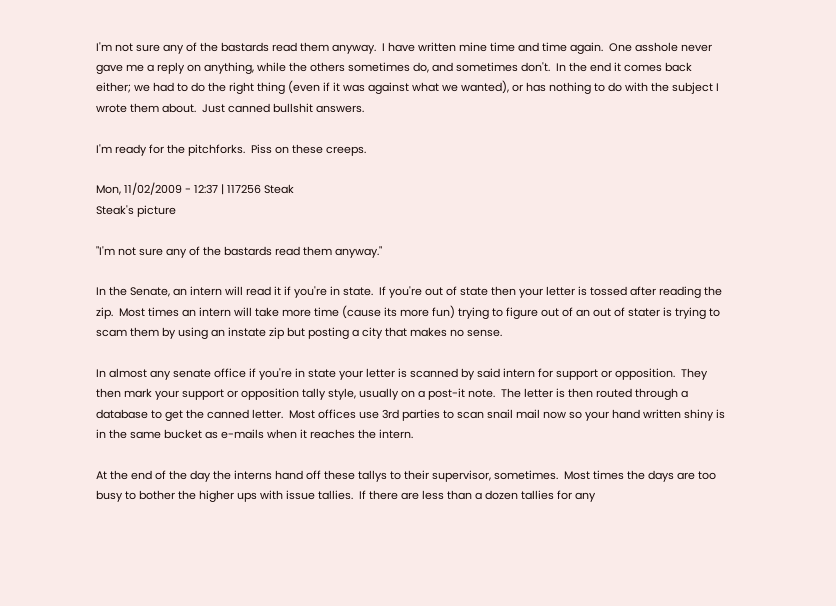I'm not sure any of the bastards read them anyway.  I have written mine time and time again.  One asshole never gave me a reply on anything, while the others sometimes do, and sometimes don't.  In the end it comes back either; we had to do the right thing (even if it was against what we wanted), or has nothing to do with the subject I wrote them about.  Just canned bullshit answers.

I'm ready for the pitchforks.  Piss on these creeps.

Mon, 11/02/2009 - 12:37 | 117256 Steak
Steak's picture

"I'm not sure any of the bastards read them anyway."

In the Senate, an intern will read it if you're in state.  If you're out of state then your letter is tossed after reading the zip.  Most times an intern will take more time (cause its more fun) trying to figure out of an out of stater is trying to scam them by using an instate zip but posting a city that makes no sense.

In almost any senate office if you're in state your letter is scanned by said intern for support or opposition.  They then mark your support or opposition tally style, usually on a post-it note.  The letter is then routed through a database to get the canned letter.  Most offices use 3rd parties to scan snail mail now so your hand written shiny is in the same bucket as e-mails when it reaches the intern.

At the end of the day the interns hand off these tallys to their supervisor, sometimes.  Most times the days are too busy to bother the higher ups with issue tallies.  If there are less than a dozen tallies for any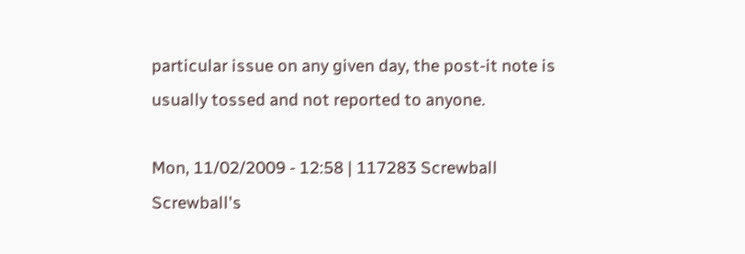particular issue on any given day, the post-it note is usually tossed and not reported to anyone.

Mon, 11/02/2009 - 12:58 | 117283 Screwball
Screwball's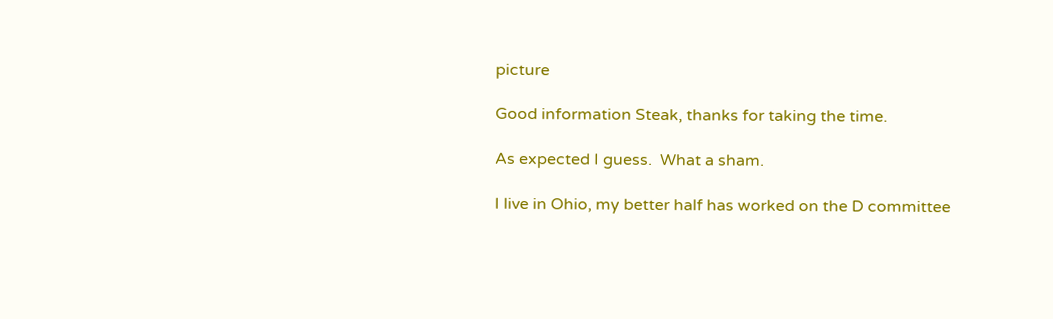picture

Good information Steak, thanks for taking the time.

As expected I guess.  What a sham.

I live in Ohio, my better half has worked on the D committee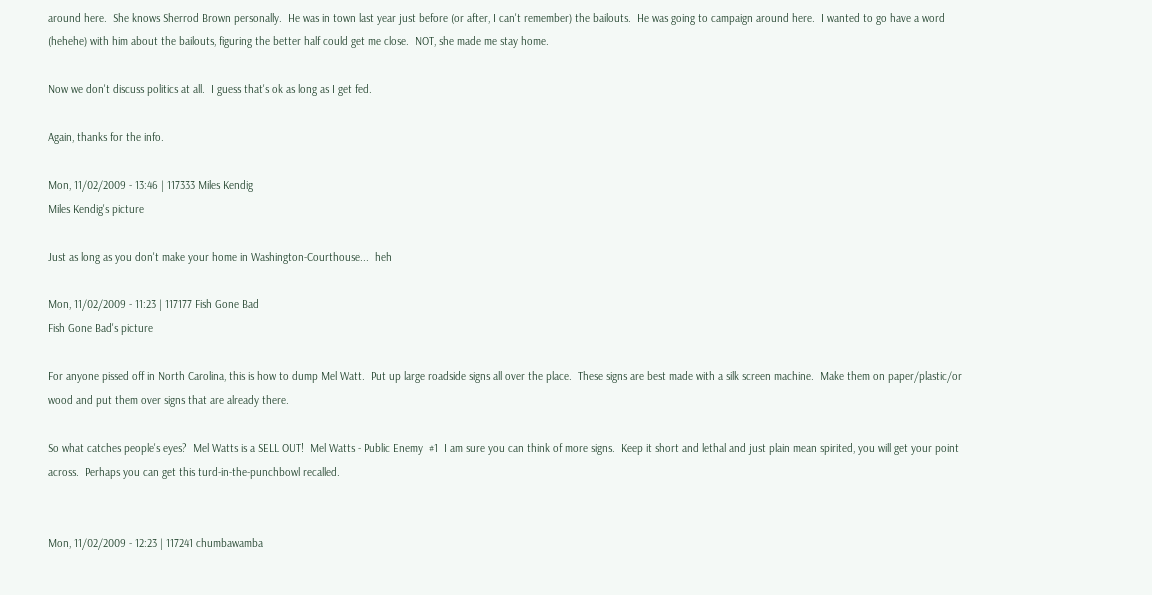around here.  She knows Sherrod Brown personally.  He was in town last year just before (or after, I can't remember) the bailouts.  He was going to campaign around here.  I wanted to go have a word (hehehe) with him about the bailouts, figuring the better half could get me close.  NOT, she made me stay home.

Now we don't discuss politics at all.  I guess that's ok as long as I get fed.

Again, thanks for the info.

Mon, 11/02/2009 - 13:46 | 117333 Miles Kendig
Miles Kendig's picture

Just as long as you don't make your home in Washington-Courthouse...  heh

Mon, 11/02/2009 - 11:23 | 117177 Fish Gone Bad
Fish Gone Bad's picture

For anyone pissed off in North Carolina, this is how to dump Mel Watt.  Put up large roadside signs all over the place.  These signs are best made with a silk screen machine.  Make them on paper/plastic/or wood and put them over signs that are already there.

So what catches people's eyes?  Mel Watts is a SELL OUT!  Mel Watts - Public Enemy  #1  I am sure you can think of more signs.  Keep it short and lethal and just plain mean spirited, you will get your point across.  Perhaps you can get this turd-in-the-punchbowl recalled.


Mon, 11/02/2009 - 12:23 | 117241 chumbawamba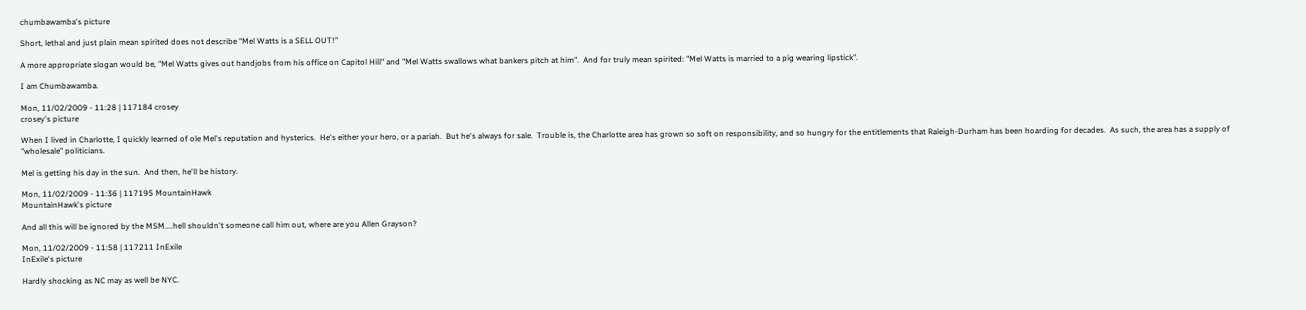chumbawamba's picture

Short, lethal and just plain mean spirited does not describe "Mel Watts is a SELL OUT!"

A more appropriate slogan would be, "Mel Watts gives out handjobs from his office on Capitol Hill" and "Mel Watts swallows what bankers pitch at him".  And for truly mean spirited: "Mel Watts is married to a pig wearing lipstick".

I am Chumbawamba.

Mon, 11/02/2009 - 11:28 | 117184 crosey
crosey's picture

When I lived in Charlotte, I quickly learned of ole Mel's reputation and hysterics.  He's either your hero, or a pariah.  But he's always for sale.  Trouble is, the Charlotte area has grown so soft on responsibility, and so hungry for the entitlements that Raleigh-Durham has been hoarding for decades.  As such, the area has a supply of "wholesale" politicians.

Mel is getting his day in the sun.  And then, he'll be history.

Mon, 11/02/2009 - 11:36 | 117195 MountainHawk
MountainHawk's picture

And all this will be ignored by the MSM....hell shouldn't someone call him out, where are you Allen Grayson?

Mon, 11/02/2009 - 11:58 | 117211 InExile
InExile's picture

Hardly shocking as NC may as well be NYC.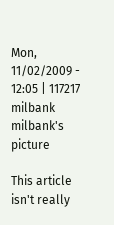Mon, 11/02/2009 - 12:05 | 117217 milbank
milbank's picture

This article isn't really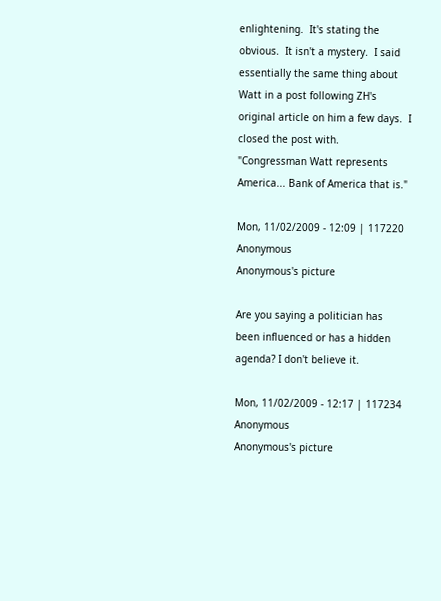enlightening.  It's stating the obvious.  It isn't a mystery.  I said essentially the same thing about Watt in a post following ZH's original article on him a few days.  I closed the post with.  "Congressman Watt represents America... Bank of America that is."

Mon, 11/02/2009 - 12:09 | 117220 Anonymous
Anonymous's picture

Are you saying a politician has been influenced or has a hidden agenda? I don't believe it.

Mon, 11/02/2009 - 12:17 | 117234 Anonymous
Anonymous's picture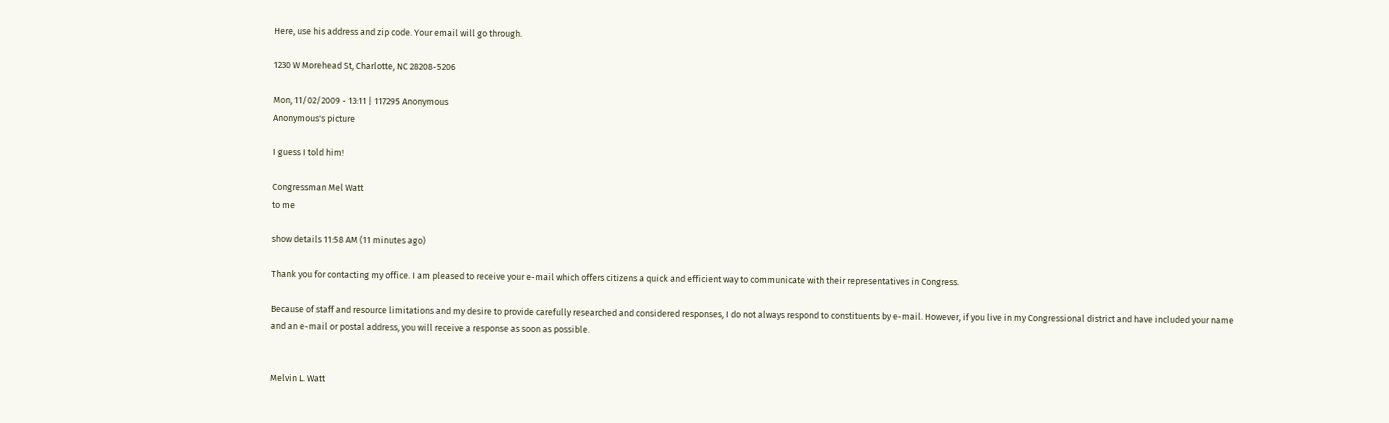Here, use his address and zip code. Your email will go through.

1230 W Morehead St, Charlotte, NC 28208-5206

Mon, 11/02/2009 - 13:11 | 117295 Anonymous
Anonymous's picture

I guess I told him!

Congressman Mel Watt
to me

show details 11:58 AM (11 minutes ago)

Thank you for contacting my office. I am pleased to receive your e-mail which offers citizens a quick and efficient way to communicate with their representatives in Congress.

Because of staff and resource limitations and my desire to provide carefully researched and considered responses, I do not always respond to constituents by e-mail. However, if you live in my Congressional district and have included your name and an e-mail or postal address, you will receive a response as soon as possible.


Melvin L. Watt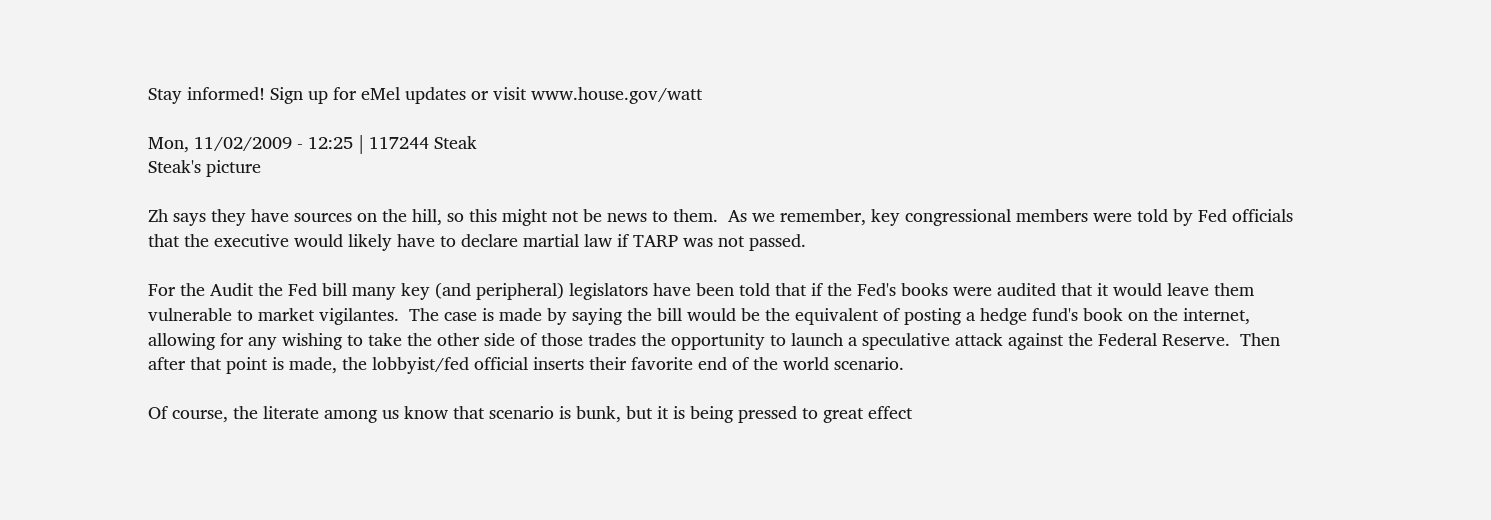Stay informed! Sign up for eMel updates or visit www.house.gov/watt

Mon, 11/02/2009 - 12:25 | 117244 Steak
Steak's picture

Zh says they have sources on the hill, so this might not be news to them.  As we remember, key congressional members were told by Fed officials that the executive would likely have to declare martial law if TARP was not passed.

For the Audit the Fed bill many key (and peripheral) legislators have been told that if the Fed's books were audited that it would leave them vulnerable to market vigilantes.  The case is made by saying the bill would be the equivalent of posting a hedge fund's book on the internet, allowing for any wishing to take the other side of those trades the opportunity to launch a speculative attack against the Federal Reserve.  Then after that point is made, the lobbyist/fed official inserts their favorite end of the world scenario.

Of course, the literate among us know that scenario is bunk, but it is being pressed to great effect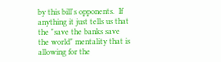by this bill's opponents.  If anything it just tells us that the "save the banks save the world" mentality that is allowing for the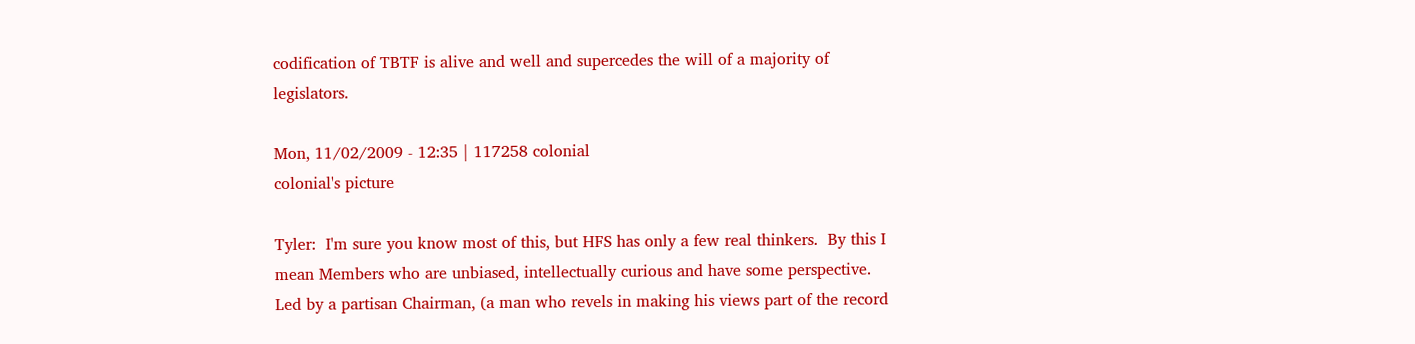codification of TBTF is alive and well and supercedes the will of a majority of legislators.

Mon, 11/02/2009 - 12:35 | 117258 colonial
colonial's picture

Tyler:  I'm sure you know most of this, but HFS has only a few real thinkers.  By this I mean Members who are unbiased, intellectually curious and have some perspective.  Led by a partisan Chairman, (a man who revels in making his views part of the record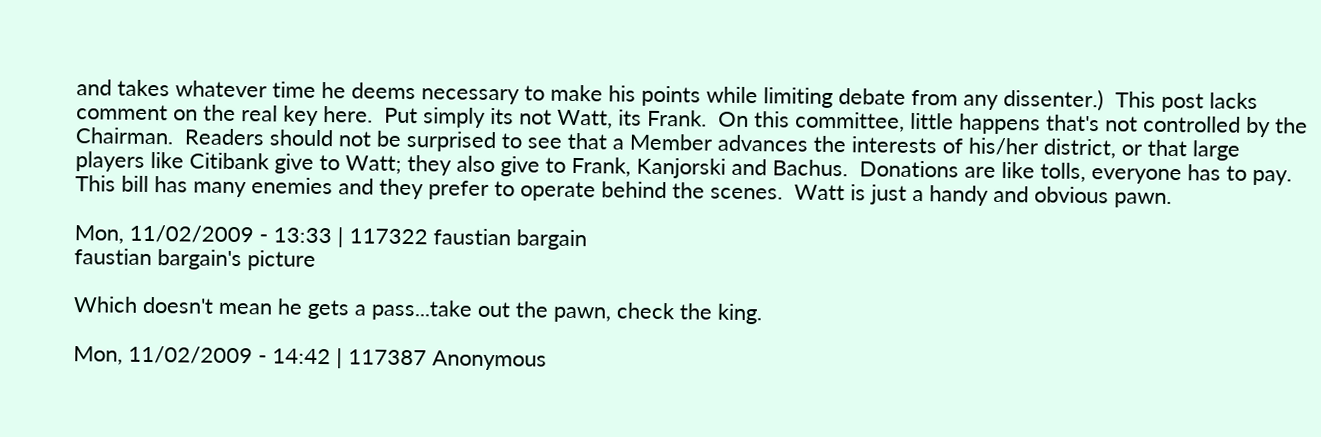and takes whatever time he deems necessary to make his points while limiting debate from any dissenter.)  This post lacks comment on the real key here.  Put simply its not Watt, its Frank.  On this committee, little happens that's not controlled by the Chairman.  Readers should not be surprised to see that a Member advances the interests of his/her district, or that large players like Citibank give to Watt; they also give to Frank, Kanjorski and Bachus.  Donations are like tolls, everyone has to pay.  This bill has many enemies and they prefer to operate behind the scenes.  Watt is just a handy and obvious pawn.

Mon, 11/02/2009 - 13:33 | 117322 faustian bargain
faustian bargain's picture

Which doesn't mean he gets a pass...take out the pawn, check the king.

Mon, 11/02/2009 - 14:42 | 117387 Anonymous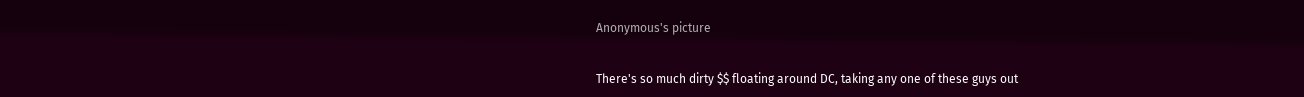Anonymous's picture


There's so much dirty $$ floating around DC, taking any one of these guys out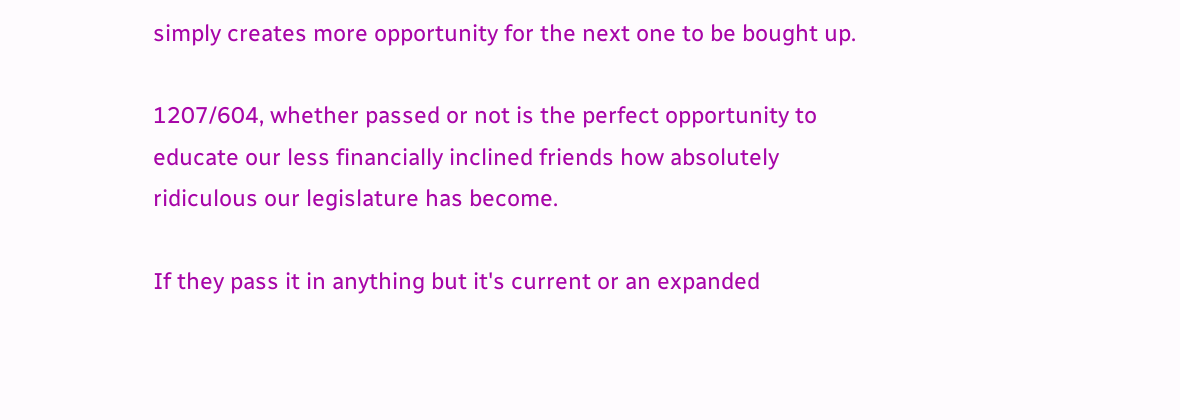simply creates more opportunity for the next one to be bought up.

1207/604, whether passed or not is the perfect opportunity to educate our less financially inclined friends how absolutely ridiculous our legislature has become.

If they pass it in anything but it's current or an expanded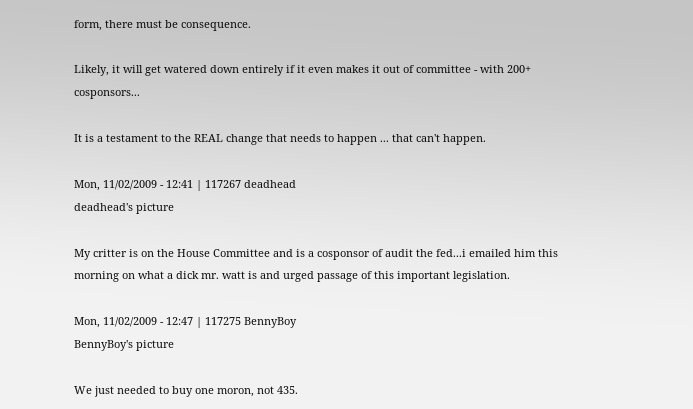form, there must be consequence.

Likely, it will get watered down entirely if it even makes it out of committee - with 200+ cosponsors...

It is a testament to the REAL change that needs to happen ... that can't happen.

Mon, 11/02/2009 - 12:41 | 117267 deadhead
deadhead's picture

My critter is on the House Committee and is a cosponsor of audit the fed...i emailed him this morning on what a dick mr. watt is and urged passage of this important legislation.

Mon, 11/02/2009 - 12:47 | 117275 BennyBoy
BennyBoy's picture

We just needed to buy one moron, not 435.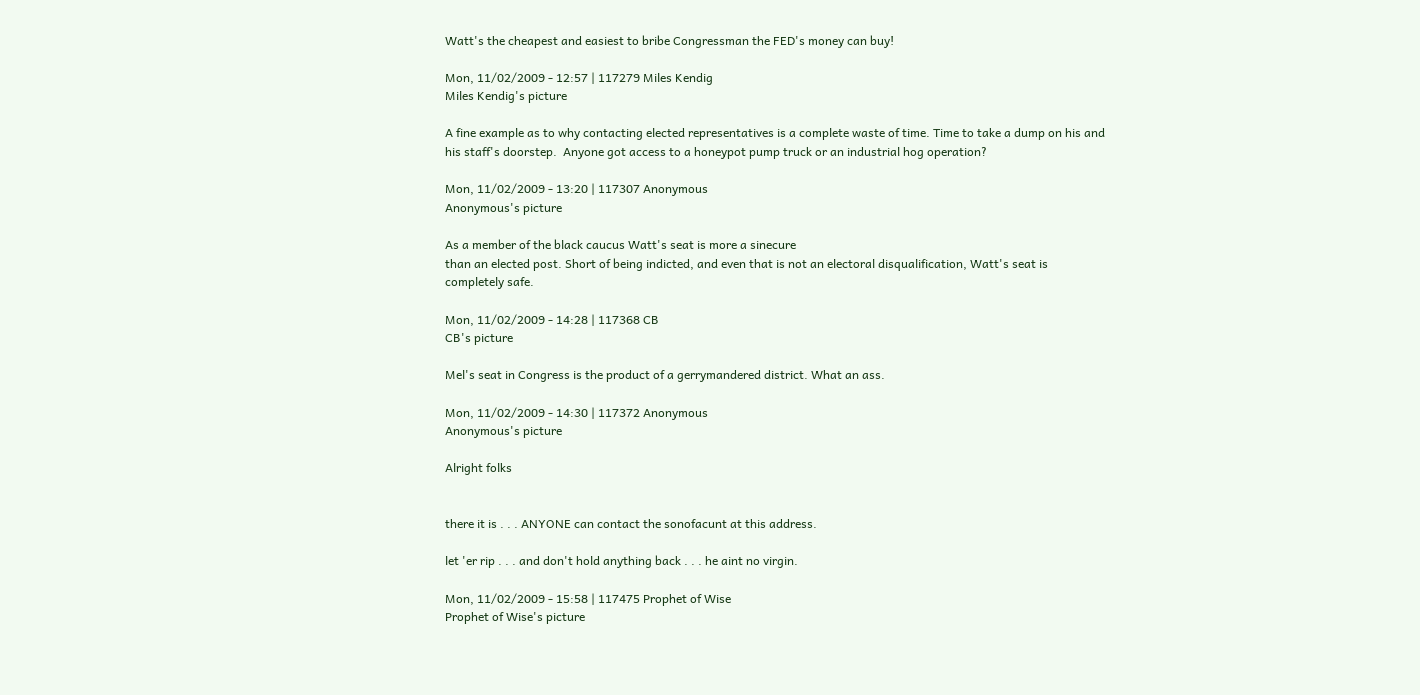Watt's the cheapest and easiest to bribe Congressman the FED's money can buy!

Mon, 11/02/2009 - 12:57 | 117279 Miles Kendig
Miles Kendig's picture

A fine example as to why contacting elected representatives is a complete waste of time. Time to take a dump on his and his staff's doorstep.  Anyone got access to a honeypot pump truck or an industrial hog operation?

Mon, 11/02/2009 - 13:20 | 117307 Anonymous
Anonymous's picture

As a member of the black caucus Watt's seat is more a sinecure
than an elected post. Short of being indicted, and even that is not an electoral disqualification, Watt's seat is completely safe.

Mon, 11/02/2009 - 14:28 | 117368 CB
CB's picture

Mel's seat in Congress is the product of a gerrymandered district. What an ass.

Mon, 11/02/2009 - 14:30 | 117372 Anonymous
Anonymous's picture

Alright folks


there it is . . . ANYONE can contact the sonofacunt at this address.

let 'er rip . . . and don't hold anything back . . . he aint no virgin.

Mon, 11/02/2009 - 15:58 | 117475 Prophet of Wise
Prophet of Wise's picture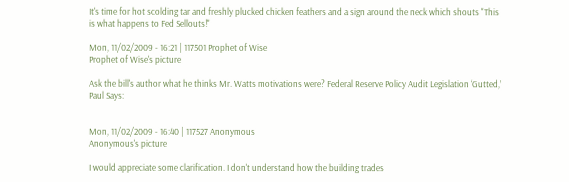It's time for hot scolding tar and freshly plucked chicken feathers and a sign around the neck which shouts "This is what happens to Fed Sellouts!"

Mon, 11/02/2009 - 16:21 | 117501 Prophet of Wise
Prophet of Wise's picture

Ask the bill's author what he thinks Mr. Watts motivations were? Federal Reserve Policy Audit Legislation ‘Gutted,’ Paul Says:


Mon, 11/02/2009 - 16:40 | 117527 Anonymous
Anonymous's picture

I would appreciate some clarification. I don't understand how the building trades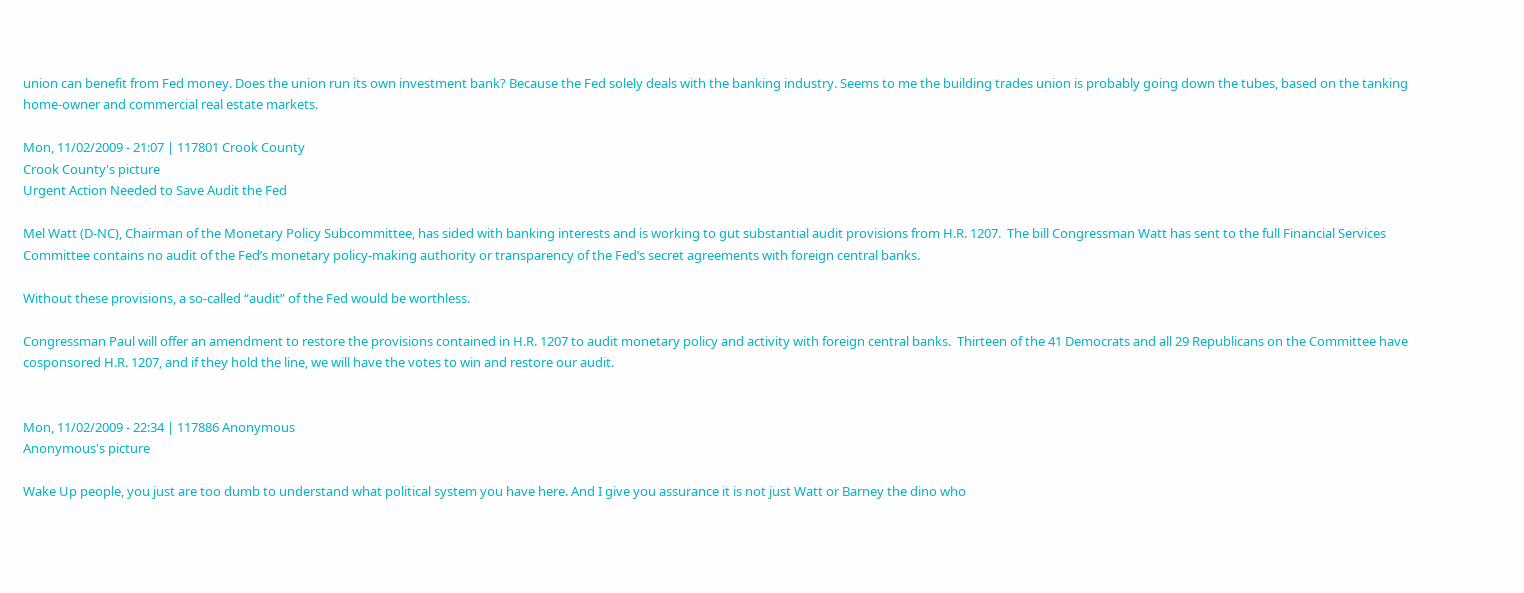union can benefit from Fed money. Does the union run its own investment bank? Because the Fed solely deals with the banking industry. Seems to me the building trades union is probably going down the tubes, based on the tanking home-owner and commercial real estate markets.

Mon, 11/02/2009 - 21:07 | 117801 Crook County
Crook County's picture
Urgent Action Needed to Save Audit the Fed

Mel Watt (D-NC), Chairman of the Monetary Policy Subcommittee, has sided with banking interests and is working to gut substantial audit provisions from H.R. 1207.  The bill Congressman Watt has sent to the full Financial Services Committee contains no audit of the Fed’s monetary policy-making authority or transparency of the Fed’s secret agreements with foreign central banks.

Without these provisions, a so-called “audit” of the Fed would be worthless.

Congressman Paul will offer an amendment to restore the provisions contained in H.R. 1207 to audit monetary policy and activity with foreign central banks.  Thirteen of the 41 Democrats and all 29 Republicans on the Committee have cosponsored H.R. 1207, and if they hold the line, we will have the votes to win and restore our audit.


Mon, 11/02/2009 - 22:34 | 117886 Anonymous
Anonymous's picture

Wake Up people, you just are too dumb to understand what political system you have here. And I give you assurance it is not just Watt or Barney the dino who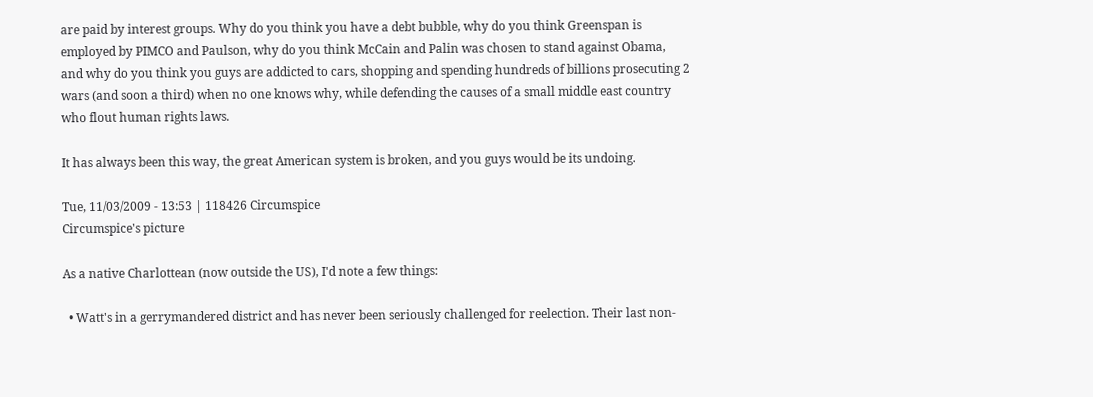are paid by interest groups. Why do you think you have a debt bubble, why do you think Greenspan is employed by PIMCO and Paulson, why do you think McCain and Palin was chosen to stand against Obama, and why do you think you guys are addicted to cars, shopping and spending hundreds of billions prosecuting 2 wars (and soon a third) when no one knows why, while defending the causes of a small middle east country who flout human rights laws.

It has always been this way, the great American system is broken, and you guys would be its undoing.

Tue, 11/03/2009 - 13:53 | 118426 Circumspice
Circumspice's picture

As a native Charlottean (now outside the US), I'd note a few things:

  • Watt's in a gerrymandered district and has never been seriously challenged for reelection. Their last non-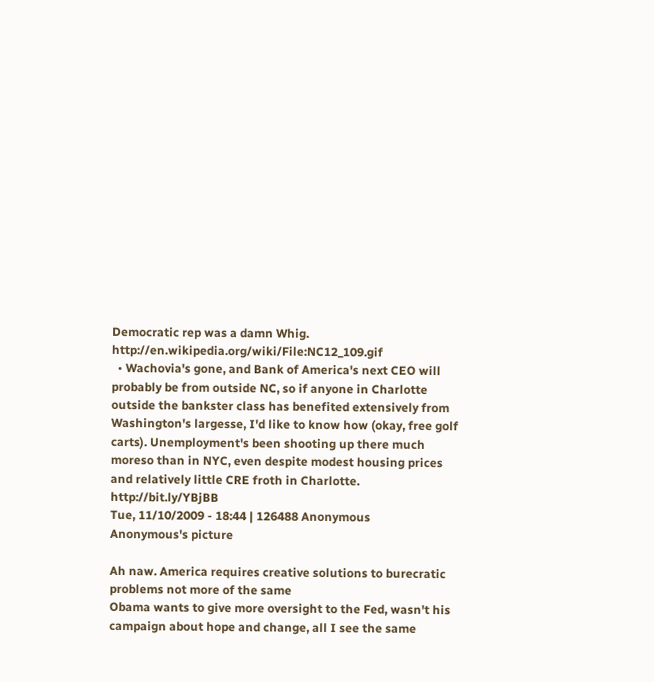Democratic rep was a damn Whig. http://en.wikipedia.org/wiki/File:NC12_109.gif
  • Wachovia's gone, and Bank of America's next CEO will probably be from outside NC, so if anyone in Charlotte outside the bankster class has benefited extensively from Washington's largesse, I'd like to know how (okay, free golf carts). Unemployment's been shooting up there much moreso than in NYC, even despite modest housing prices and relatively little CRE froth in Charlotte. http://bit.ly/YBjBB
Tue, 11/10/2009 - 18:44 | 126488 Anonymous
Anonymous's picture

Ah naw. America requires creative solutions to burecratic problems not more of the same
Obama wants to give more oversight to the Fed, wasn't his campaign about hope and change, all I see the same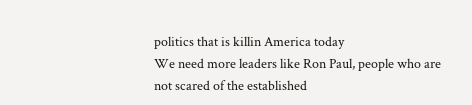politics that is killin America today
We need more leaders like Ron Paul, people who are not scared of the established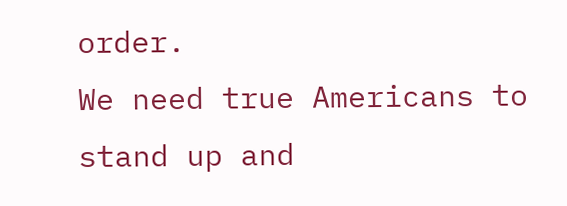order.
We need true Americans to stand up and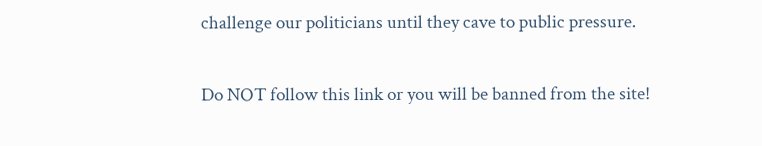challenge our politicians until they cave to public pressure.

Do NOT follow this link or you will be banned from the site!